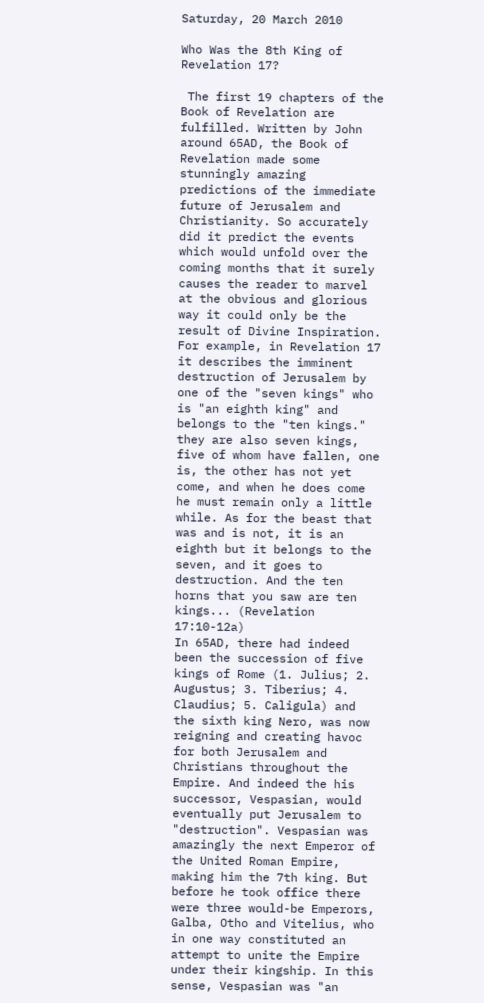Saturday, 20 March 2010

Who Was the 8th King of Revelation 17?

 The first 19 chapters of the Book of Revelation are fulfilled. Written by John around 65AD, the Book of Revelation made some stunningly amazing predictions of the immediate future of Jerusalem and Christianity. So accurately did it predict the events which would unfold over the coming months that it surely causes the reader to marvel at the obvious and glorious way it could only be the result of Divine Inspiration.
For example, in Revelation 17 it describes the imminent destruction of Jerusalem by one of the "seven kings" who is "an eighth king" and belongs to the "ten kings."
they are also seven kings, five of whom have fallen, one is, the other has not yet come, and when he does come he must remain only a little while. As for the beast that was and is not, it is an eighth but it belongs to the seven, and it goes to destruction. And the ten horns that you saw are ten kings... (Revelation 17:10-12a)
In 65AD, there had indeed been the succession of five kings of Rome (1. Julius; 2. Augustus; 3. Tiberius; 4. Claudius; 5. Caligula) and the sixth king Nero, was now reigning and creating havoc for both Jerusalem and Christians throughout the Empire. And indeed the his successor, Vespasian, would eventually put Jerusalem to "destruction". Vespasian was amazingly the next Emperor of the United Roman Empire, making him the 7th king. But before he took office there were three would-be Emperors, Galba, Otho and Vitelius, who in one way constituted an attempt to unite the Empire under their kingship. In this sense, Vespasian was "an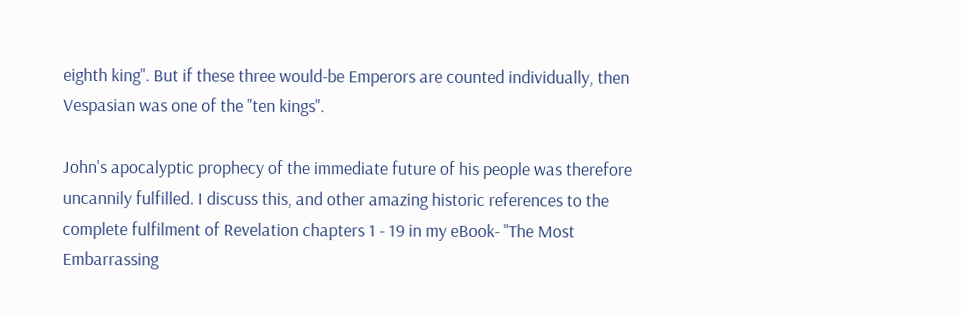eighth king". But if these three would-be Emperors are counted individually, then Vespasian was one of the "ten kings".

John's apocalyptic prophecy of the immediate future of his people was therefore uncannily fulfilled. I discuss this, and other amazing historic references to the complete fulfilment of Revelation chapters 1 - 19 in my eBook- "The Most Embarrassing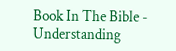Book In The Bible - Understanding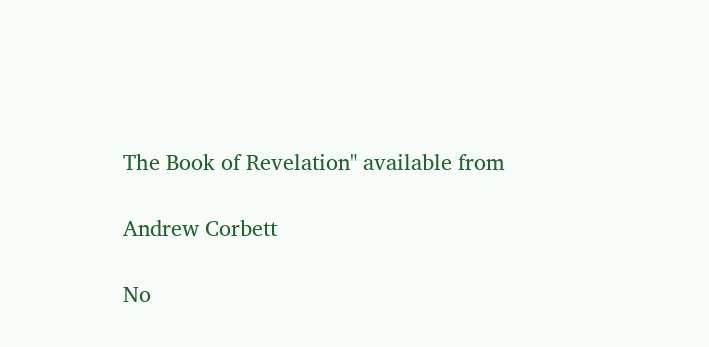The Book of Revelation" available from

Andrew Corbett

No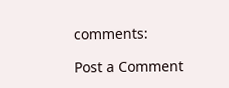comments:

Post a Comment